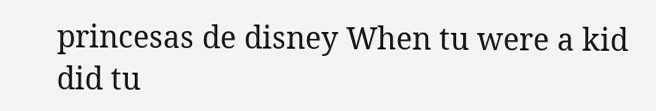princesas de disney When tu were a kid did tu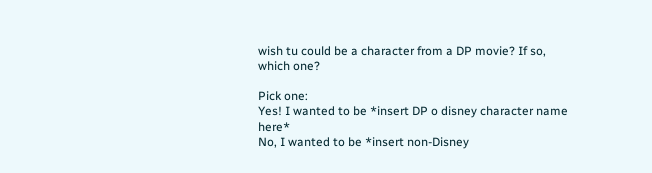wish tu could be a character from a DP movie? If so, which one?

Pick one:
Yes! I wanted to be *insert DP o disney character name here*
No, I wanted to be *insert non-Disney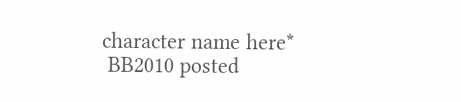character name here*
 BB2010 posted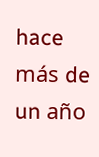hace más de un año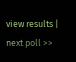view results | next poll >>